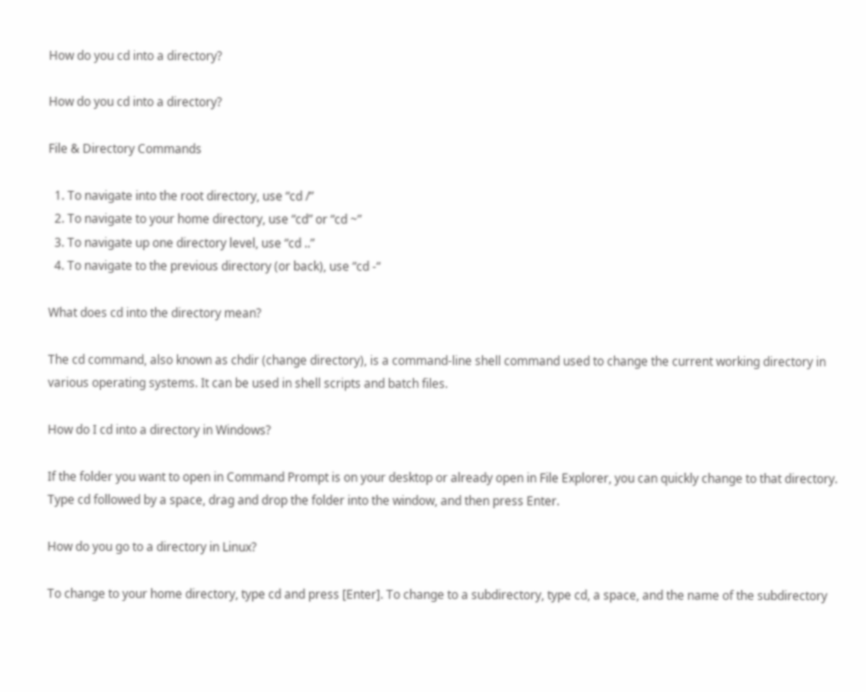How do you cd into a directory?

How do you cd into a directory?

File & Directory Commands

  1. To navigate into the root directory, use “cd /”
  2. To navigate to your home directory, use “cd” or “cd ~”
  3. To navigate up one directory level, use “cd ..”
  4. To navigate to the previous directory (or back), use “cd -“

What does cd into the directory mean?

The cd command, also known as chdir (change directory), is a command-line shell command used to change the current working directory in various operating systems. It can be used in shell scripts and batch files.

How do I cd into a directory in Windows?

If the folder you want to open in Command Prompt is on your desktop or already open in File Explorer, you can quickly change to that directory. Type cd followed by a space, drag and drop the folder into the window, and then press Enter.

How do you go to a directory in Linux?

To change to your home directory, type cd and press [Enter]. To change to a subdirectory, type cd, a space, and the name of the subdirectory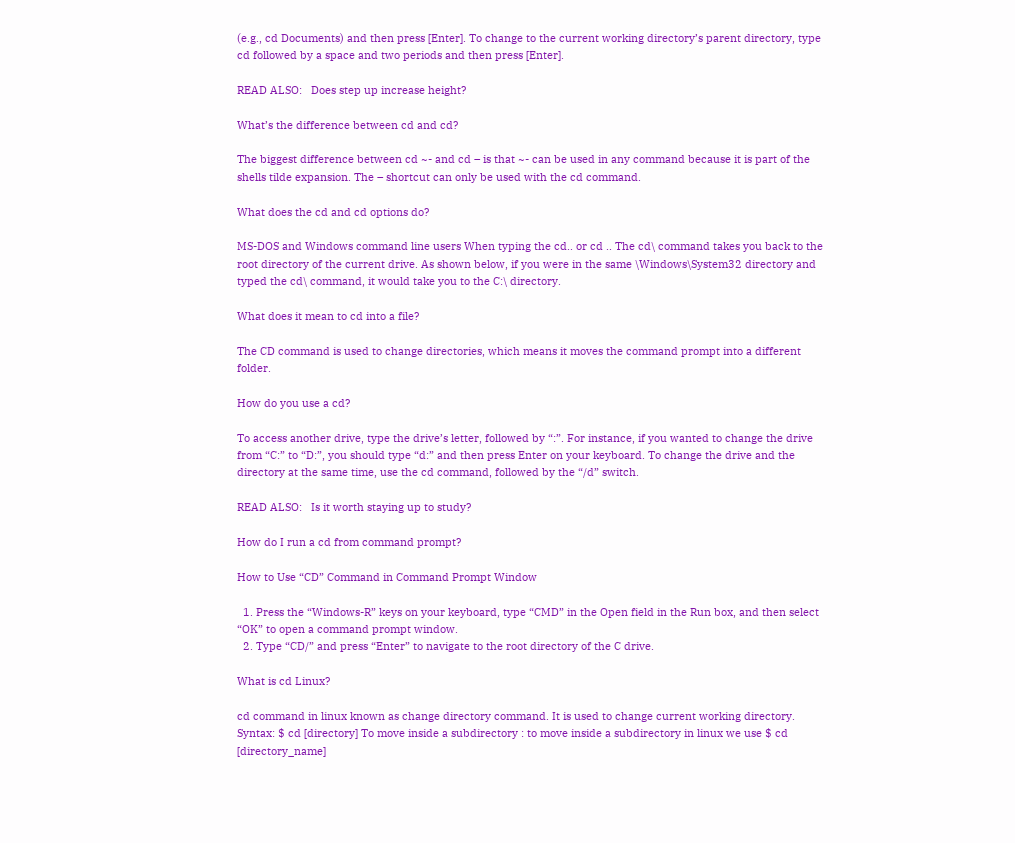(e.g., cd Documents) and then press [Enter]. To change to the current working directory’s parent directory, type cd followed by a space and two periods and then press [Enter].

READ ALSO:   Does step up increase height?

What’s the difference between cd and cd?

The biggest difference between cd ~- and cd – is that ~- can be used in any command because it is part of the shells tilde expansion. The – shortcut can only be used with the cd command.

What does the cd and cd options do?

MS-DOS and Windows command line users When typing the cd.. or cd .. The cd\ command takes you back to the root directory of the current drive. As shown below, if you were in the same \Windows\System32 directory and typed the cd\ command, it would take you to the C:\ directory.

What does it mean to cd into a file?

The CD command is used to change directories, which means it moves the command prompt into a different folder.

How do you use a cd?

To access another drive, type the drive’s letter, followed by “:”. For instance, if you wanted to change the drive from “C:” to “D:”, you should type “d:” and then press Enter on your keyboard. To change the drive and the directory at the same time, use the cd command, followed by the “/d” switch.

READ ALSO:   Is it worth staying up to study?

How do I run a cd from command prompt?

How to Use “CD” Command in Command Prompt Window

  1. Press the “Windows-R” keys on your keyboard, type “CMD” in the Open field in the Run box, and then select “OK” to open a command prompt window.
  2. Type “CD/” and press “Enter” to navigate to the root directory of the C drive.

What is cd Linux?

cd command in linux known as change directory command. It is used to change current working directory. Syntax: $ cd [directory] To move inside a subdirectory : to move inside a subdirectory in linux we use $ cd [directory_name]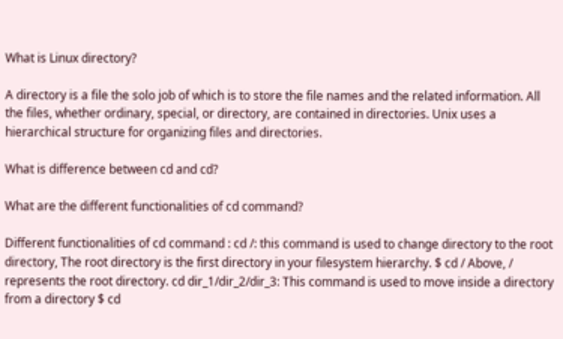What is Linux directory?

A directory is a file the solo job of which is to store the file names and the related information. All the files, whether ordinary, special, or directory, are contained in directories. Unix uses a hierarchical structure for organizing files and directories.

What is difference between cd and cd?

What are the different functionalities of cd command?

Different functionalities of cd command : cd /: this command is used to change directory to the root directory, The root directory is the first directory in your filesystem hierarchy. $ cd / Above, / represents the root directory. cd dir_1/dir_2/dir_3: This command is used to move inside a directory from a directory $ cd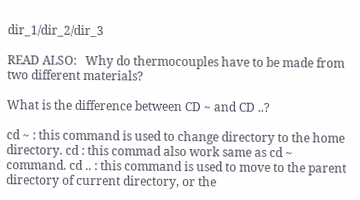dir_1/dir_2/dir_3

READ ALSO:   Why do thermocouples have to be made from two different materials?

What is the difference between CD ~ and CD ..?

cd ~ : this command is used to change directory to the home directory. cd : this commad also work same as cd ~ command. cd .. : this command is used to move to the parent directory of current directory, or the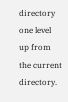directory one level up from the current directory.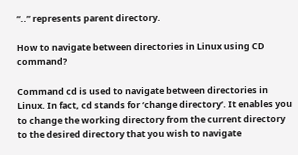“..” represents parent directory.

How to navigate between directories in Linux using CD command?

Command cd is used to navigate between directories in Linux. In fact, cd stands for ‘change directory’. It enables you to change the working directory from the current directory to the desired directory that you wish to navigate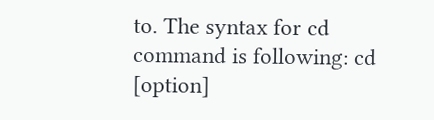to. The syntax for cd command is following: cd [option]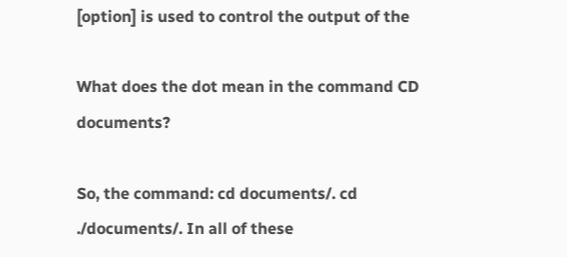[option] is used to control the output of the

What does the dot mean in the command CD documents?

So, the command: cd documents/. cd ./documents/. In all of these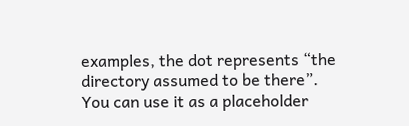examples, the dot represents “the directory assumed to be there”. You can use it as a placeholder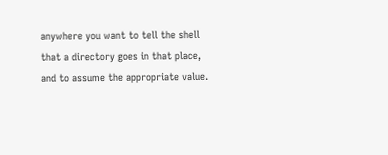anywhere you want to tell the shell that a directory goes in that place, and to assume the appropriate value.